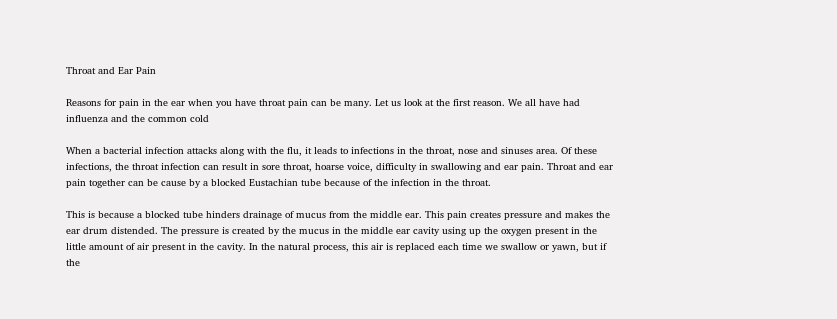Throat and Ear Pain

Reasons for pain in the ear when you have throat pain can be many. Let us look at the first reason. We all have had influenza and the common cold

When a bacterial infection attacks along with the flu, it leads to infections in the throat, nose and sinuses area. Of these infections, the throat infection can result in sore throat, hoarse voice, difficulty in swallowing and ear pain. Throat and ear pain together can be cause by a blocked Eustachian tube because of the infection in the throat.

This is because a blocked tube hinders drainage of mucus from the middle ear. This pain creates pressure and makes the ear drum distended. The pressure is created by the mucus in the middle ear cavity using up the oxygen present in the little amount of air present in the cavity. In the natural process, this air is replaced each time we swallow or yawn, but if the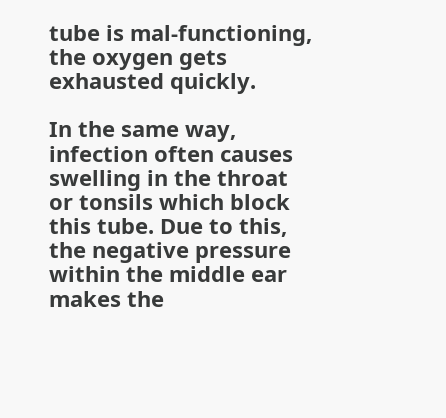tube is mal-functioning, the oxygen gets exhausted quickly.

In the same way, infection often causes swelling in the throat or tonsils which block this tube. Due to this, the negative pressure within the middle ear makes the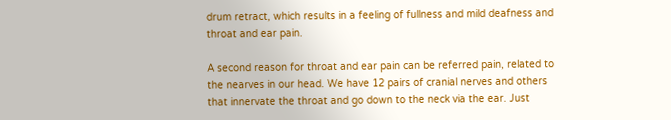drum retract, which results in a feeling of fullness and mild deafness and throat and ear pain.

A second reason for throat and ear pain can be referred pain, related to the nearves in our head. We have 12 pairs of cranial nerves and others that innervate the throat and go down to the neck via the ear. Just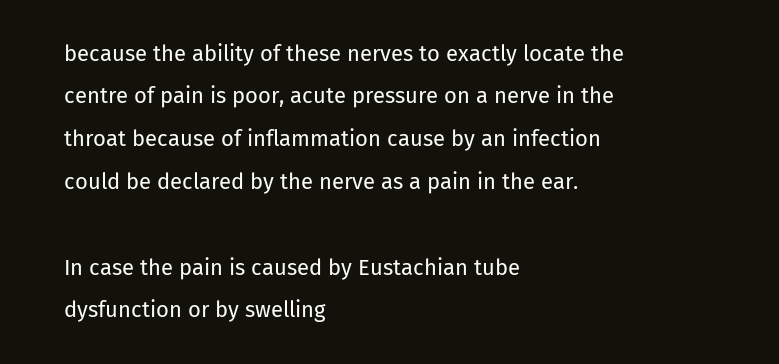because the ability of these nerves to exactly locate the centre of pain is poor, acute pressure on a nerve in the throat because of inflammation cause by an infection could be declared by the nerve as a pain in the ear.

In case the pain is caused by Eustachian tube dysfunction or by swelling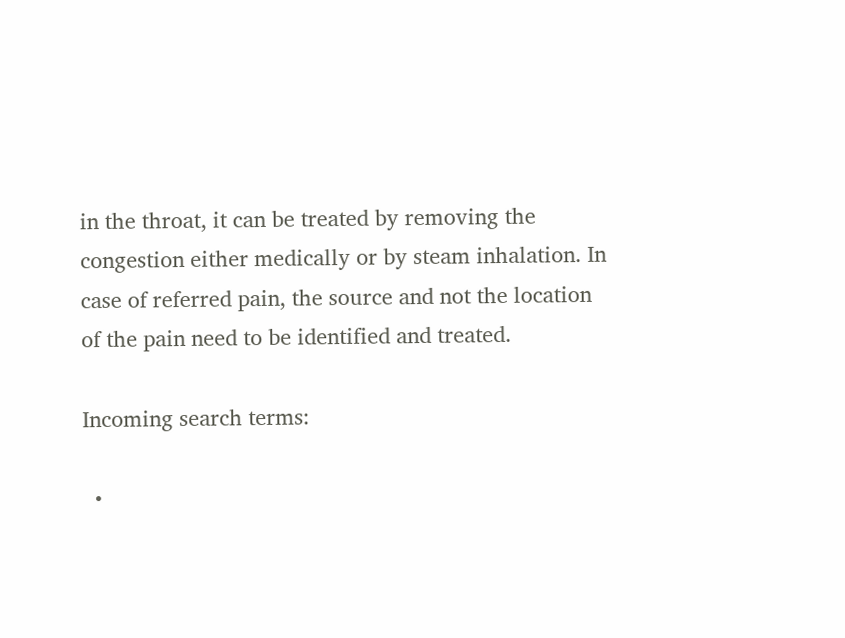in the throat, it can be treated by removing the congestion either medically or by steam inhalation. In case of referred pain, the source and not the location of the pain need to be identified and treated.

Incoming search terms:

  •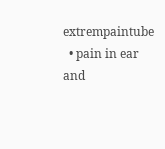extrempaintube
  • pain in ear and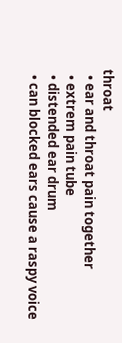throat
  • ear and throat pain together
  • extrem pain tube
  • distended ear drum
  • can blocked ears cause a raspy voice